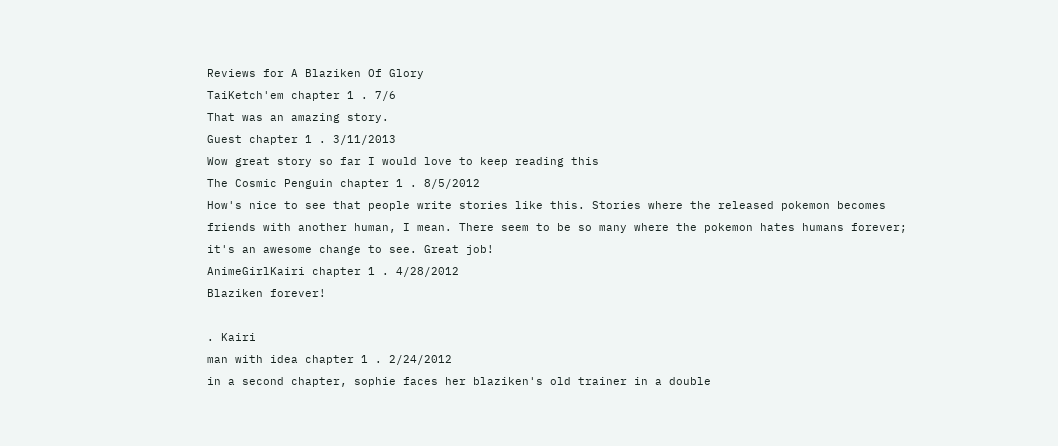Reviews for A Blaziken Of Glory
TaiKetch'em chapter 1 . 7/6
That was an amazing story.
Guest chapter 1 . 3/11/2013
Wow great story so far I would love to keep reading this
The Cosmic Penguin chapter 1 . 8/5/2012
How's nice to see that people write stories like this. Stories where the released pokemon becomes friends with another human, I mean. There seem to be so many where the pokemon hates humans forever; it's an awesome change to see. Great job!
AnimeGirlKairi chapter 1 . 4/28/2012
Blaziken forever!

. Kairi
man with idea chapter 1 . 2/24/2012
in a second chapter, sophie faces her blaziken's old trainer in a double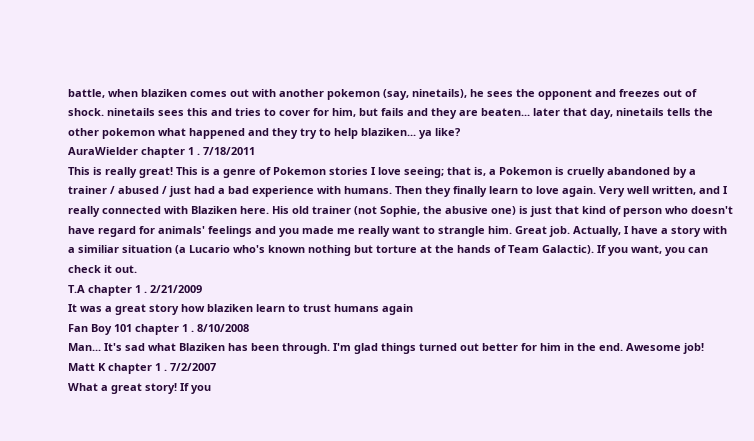battle, when blaziken comes out with another pokemon (say, ninetails), he sees the opponent and freezes out of shock. ninetails sees this and tries to cover for him, but fails and they are beaten... later that day, ninetails tells the other pokemon what happened and they try to help blaziken... ya like?
AuraWielder chapter 1 . 7/18/2011
This is really great! This is a genre of Pokemon stories I love seeing; that is, a Pokemon is cruelly abandoned by a trainer / abused / just had a bad experience with humans. Then they finally learn to love again. Very well written, and I really connected with Blaziken here. His old trainer (not Sophie, the abusive one) is just that kind of person who doesn't have regard for animals' feelings and you made me really want to strangle him. Great job. Actually, I have a story with a similiar situation (a Lucario who's known nothing but torture at the hands of Team Galactic). If you want, you can check it out.
T.A chapter 1 . 2/21/2009
It was a great story how blaziken learn to trust humans again
Fan Boy 101 chapter 1 . 8/10/2008
Man... It's sad what Blaziken has been through. I'm glad things turned out better for him in the end. Awesome job!
Matt K chapter 1 . 7/2/2007
What a great story! If you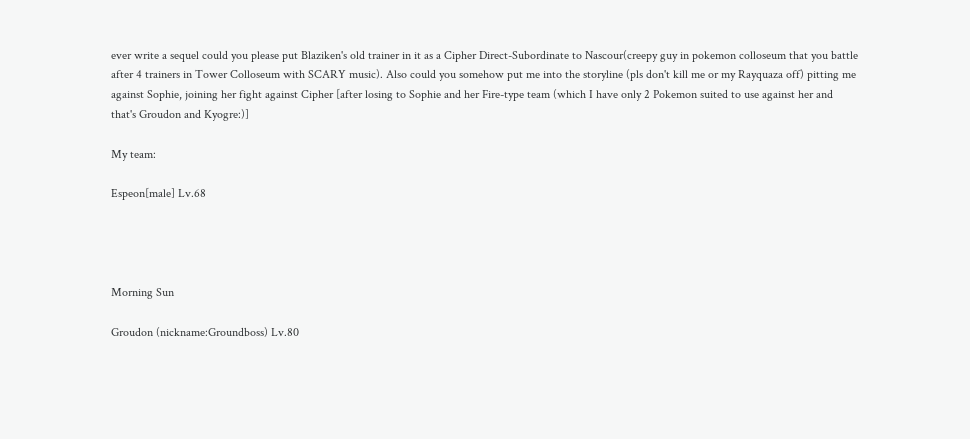ever write a sequel could you please put Blaziken's old trainer in it as a Cipher Direct-Subordinate to Nascour(creepy guy in pokemon colloseum that you battle after 4 trainers in Tower Colloseum with SCARY music). Also could you somehow put me into the storyline (pls don't kill me or my Rayquaza off) pitting me against Sophie, joining her fight against Cipher [after losing to Sophie and her Fire-type team (which I have only 2 Pokemon suited to use against her and that's Groudon and Kyogre:)]

My team:

Espeon[male] Lv.68




Morning Sun

Groudon (nickname:Groundboss) Lv.80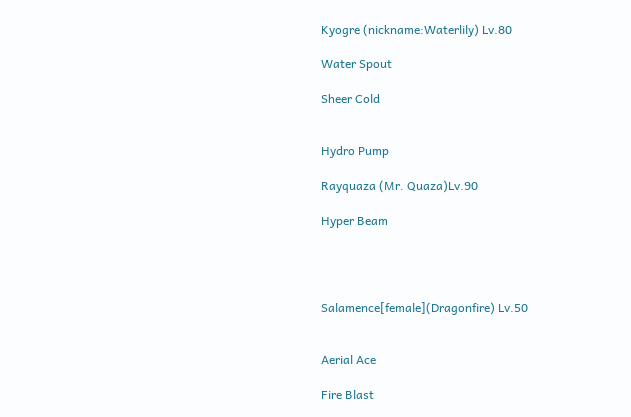Kyogre (nickname:Waterlily) Lv.80

Water Spout

Sheer Cold


Hydro Pump

Rayquaza (Mr. Quaza)Lv.90

Hyper Beam




Salamence[female](Dragonfire) Lv.50


Aerial Ace

Fire Blast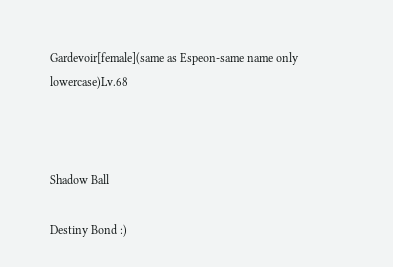Gardevoir[female](same as Espeon-same name only lowercase)Lv.68



Shadow Ball

Destiny Bond :)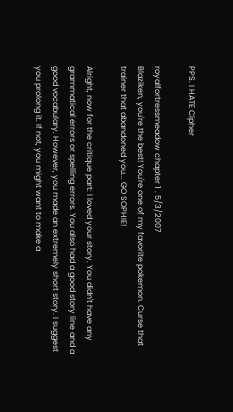PPS. I HATE Cipher

royalfortressmeadow chapter 1 . 5/3/2007
Blaziken, you're the best! You're one of my favorite pokemon. Curse that trainer that abandoned you... GO SOPHIE!

Alright, now for the critique part: I loved your story. You didn't have any grammatical errors or spelling errors. You also had a good story line and a good vocabulary. However, you made an extremely short story. I suggest you prolong it. If not, you might want to make a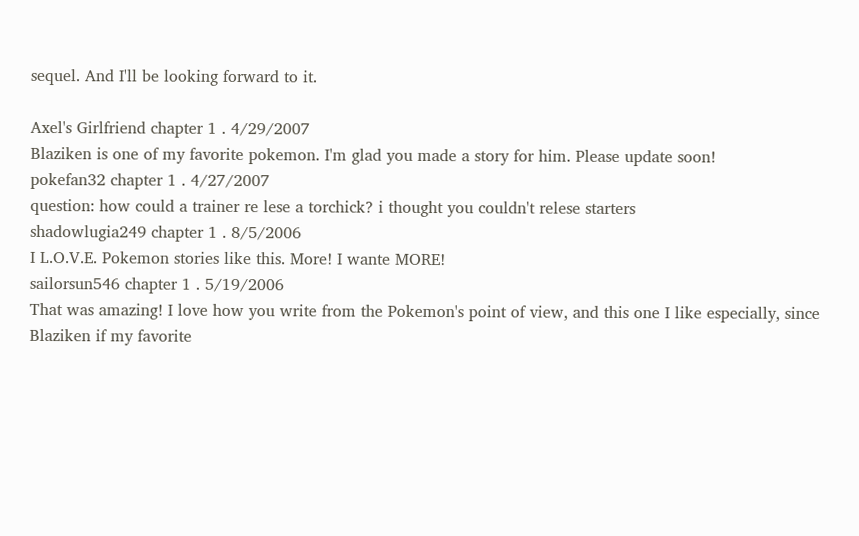sequel. And I'll be looking forward to it.

Axel's Girlfriend chapter 1 . 4/29/2007
Blaziken is one of my favorite pokemon. I'm glad you made a story for him. Please update soon!
pokefan32 chapter 1 . 4/27/2007
question: how could a trainer re lese a torchick? i thought you couldn't relese starters
shadowlugia249 chapter 1 . 8/5/2006
I L.O.V.E. Pokemon stories like this. More! I wante MORE!
sailorsun546 chapter 1 . 5/19/2006
That was amazing! I love how you write from the Pokemon's point of view, and this one I like especially, since Blaziken if my favorite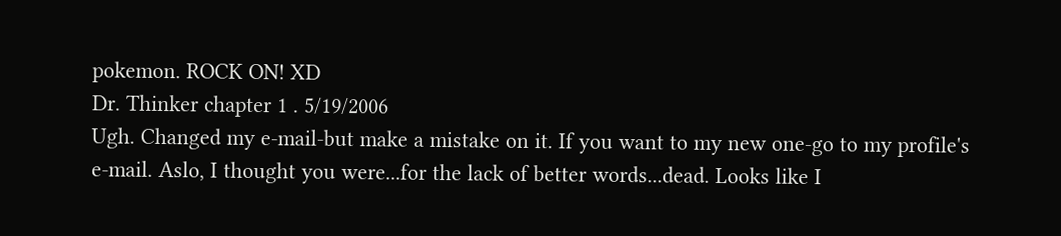pokemon. ROCK ON! XD
Dr. Thinker chapter 1 . 5/19/2006
Ugh. Changed my e-mail-but make a mistake on it. If you want to my new one-go to my profile's e-mail. Aslo, I thought you were...for the lack of better words...dead. Looks like I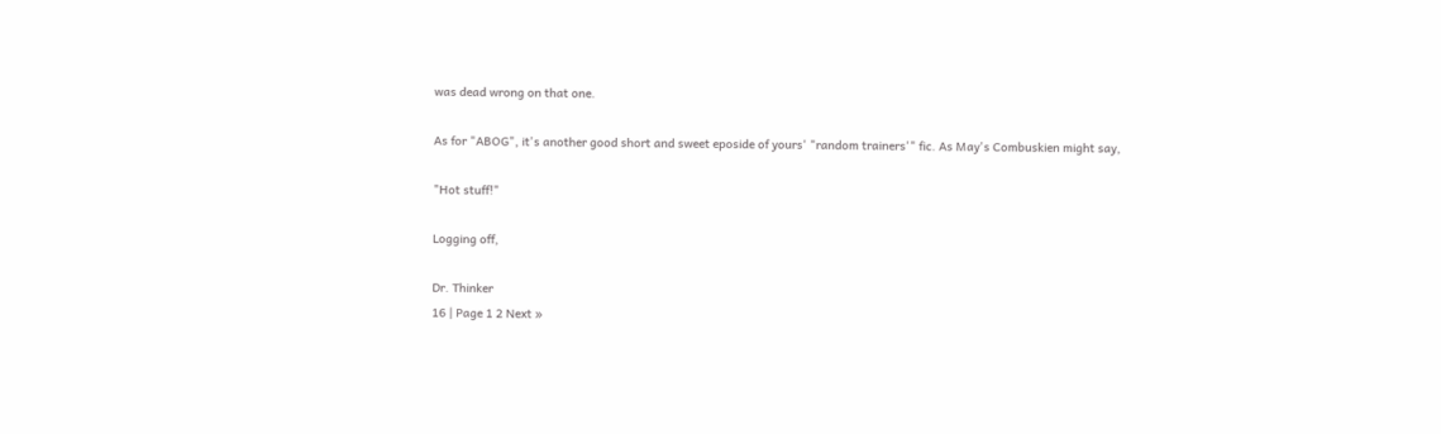was dead wrong on that one.

As for "ABOG", it's another good short and sweet eposide of yours' "random trainers'" fic. As May's Combuskien might say,

"Hot stuff!"

Logging off,

Dr. Thinker
16 | Page 1 2 Next »